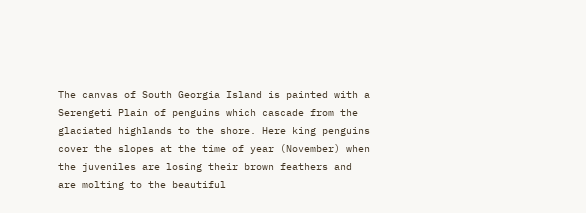The canvas of South Georgia Island is painted with a Serengeti Plain of penguins which cascade from the glaciated highlands to the shore. Here king penguins cover the slopes at the time of year (November) when the juveniles are losing their brown feathers and are molting to the beautiful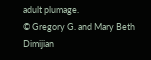adult plumage.
© Gregory G. and Mary Beth Dimijian